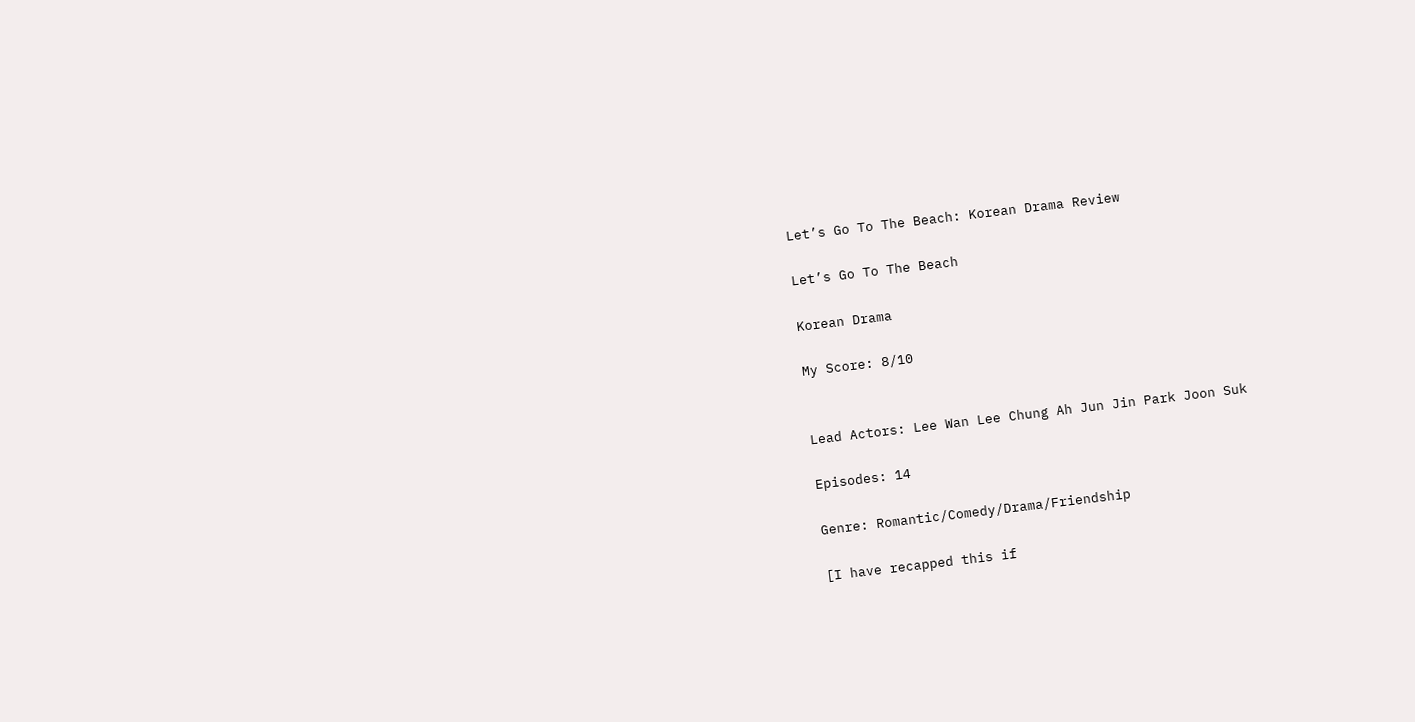Let’s Go To The Beach: Korean Drama Review

Let’s Go To The Beach

Korean Drama

My Score: 8/10


Lead Actors: Lee Wan Lee Chung Ah Jun Jin Park Joon Suk

Episodes: 14

Genre: Romantic/Comedy/Drama/Friendship

[I have recapped this if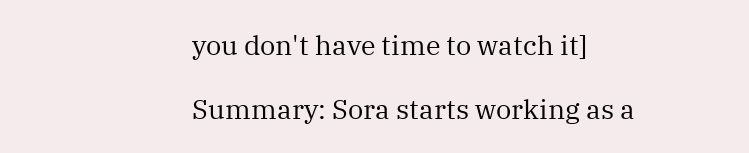you don't have time to watch it]

Summary: Sora starts working as a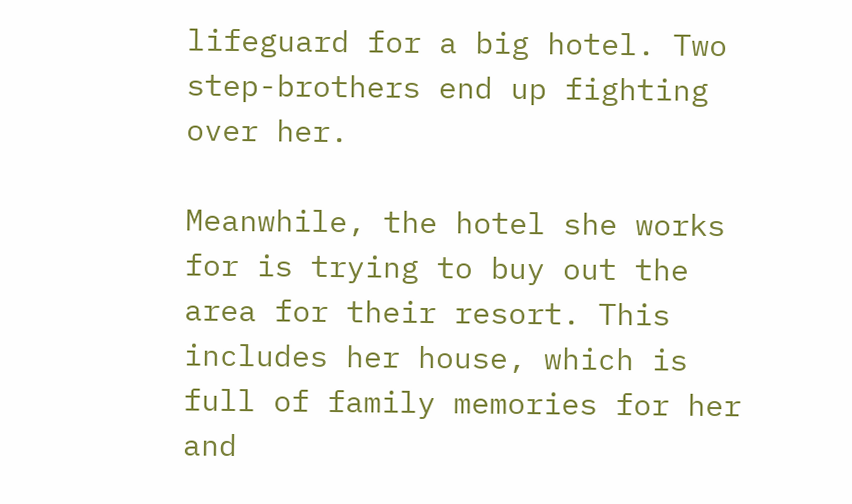lifeguard for a big hotel. Two step-brothers end up fighting over her.

Meanwhile, the hotel she works for is trying to buy out the area for their resort. This includes her house, which is full of family memories for her and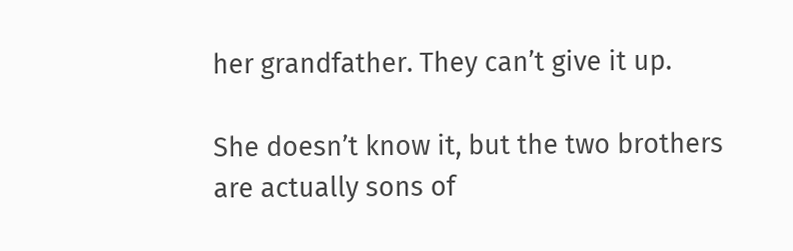her grandfather. They can’t give it up.

She doesn’t know it, but the two brothers are actually sons of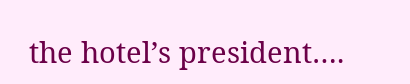the hotel’s president….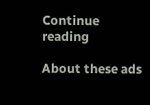Continue reading

About these ads